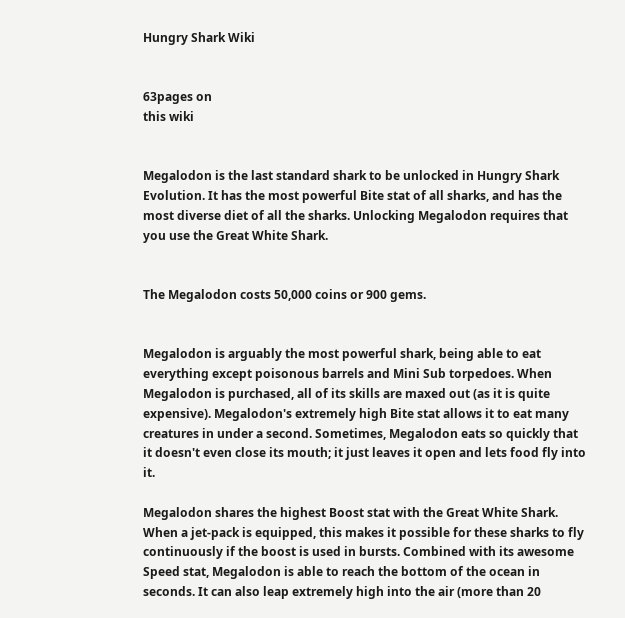Hungry Shark Wiki


63pages on
this wiki


Megalodon is the last standard shark to be unlocked in Hungry Shark Evolution. It has the most powerful Bite stat of all sharks, and has the most diverse diet of all the sharks. Unlocking Megalodon requires that you use the Great White Shark.


The Megalodon costs 50,000 coins or 900 gems.


Megalodon is arguably the most powerful shark, being able to eat everything except poisonous barrels and Mini Sub torpedoes. When Megalodon is purchased, all of its skills are maxed out (as it is quite expensive). Megalodon's extremely high Bite stat allows it to eat many creatures in under a second. Sometimes, Megalodon eats so quickly that it doesn't even close its mouth; it just leaves it open and lets food fly into it.

Megalodon shares the highest Boost stat with the Great White Shark. When a jet-pack is equipped, this makes it possible for these sharks to fly continuously if the boost is used in bursts. Combined with its awesome Speed stat, Megalodon is able to reach the bottom of the ocean in seconds. It can also leap extremely high into the air (more than 20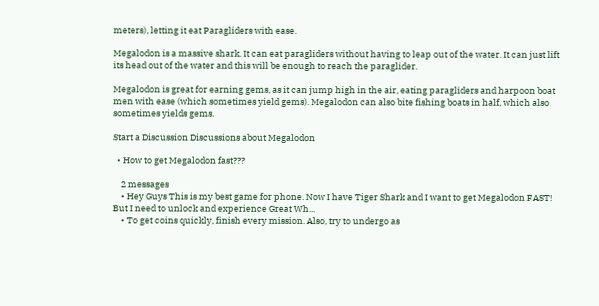meters), letting it eat Paragliders with ease.

Megalodon is a massive shark. It can eat paragliders without having to leap out of the water. It can just lift its head out of the water and this will be enough to reach the paraglider.

Megalodon is great for earning gems, as it can jump high in the air, eating paragliders and harpoon boat men with ease (which sometimes yield gems). Megalodon can also bite fishing boats in half, which also sometimes yields gems.

Start a Discussion Discussions about Megalodon

  • How to get Megalodon fast???

    2 messages
    • Hey Guys This is my best game for phone. Now I have Tiger Shark and I want to get Megalodon FAST! But I need to unlock and experience Great Wh...
    • To get coins quickly, finish every mission. Also, try to undergo as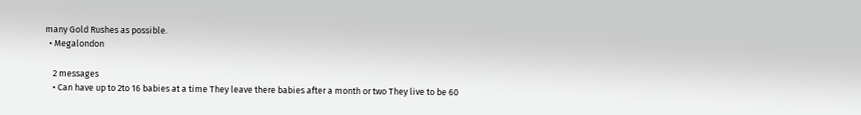many Gold Rushes as possible.
  • Megalondon

    2 messages
    • Can have up to 2to 16 babies at a time They leave there babies after a month or two They live to be 60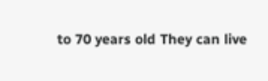to 70 years old They can live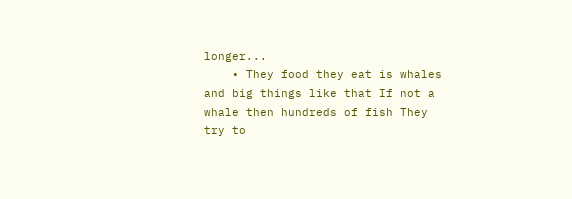longer...
    • They food they eat is whales and big things like that If not a whale then hundreds of fish They try to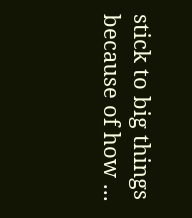stick to big things because of how ...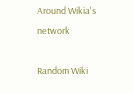Around Wikia's network

Random Wiki